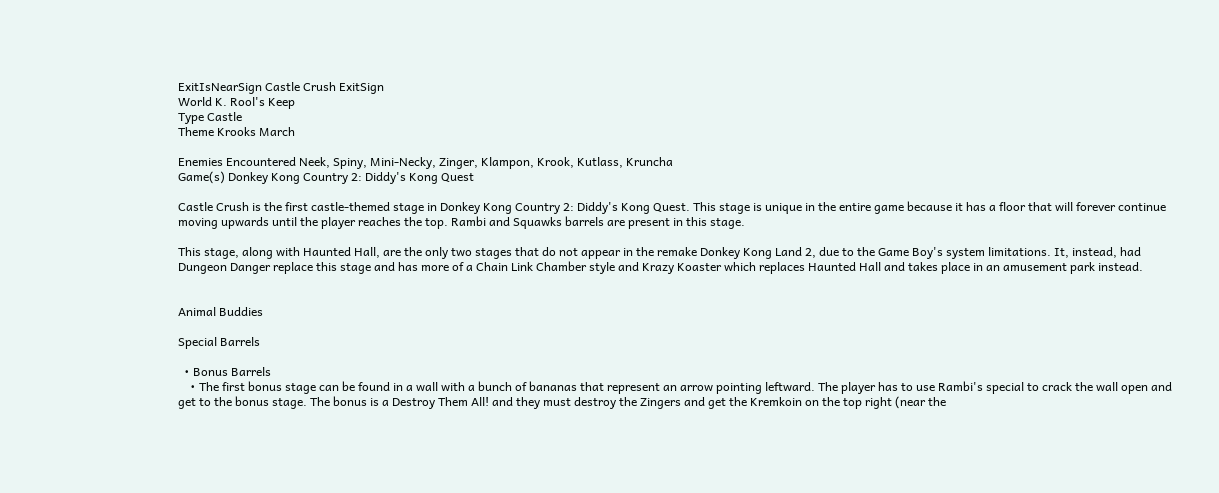ExitIsNearSign Castle Crush ExitSign
World K. Rool's Keep
Type Castle
Theme Krooks March

Enemies Encountered Neek, Spiny, Mini-Necky, Zinger, Klampon, Krook, Kutlass, Kruncha
Game(s) Donkey Kong Country 2: Diddy's Kong Quest

Castle Crush is the first castle-themed stage in Donkey Kong Country 2: Diddy's Kong Quest. This stage is unique in the entire game because it has a floor that will forever continue moving upwards until the player reaches the top. Rambi and Squawks barrels are present in this stage.

This stage, along with Haunted Hall, are the only two stages that do not appear in the remake Donkey Kong Land 2, due to the Game Boy's system limitations. It, instead, had Dungeon Danger replace this stage and has more of a Chain Link Chamber style and Krazy Koaster which replaces Haunted Hall and takes place in an amusement park instead.


Animal Buddies

Special Barrels

  • Bonus Barrels
    • The first bonus stage can be found in a wall with a bunch of bananas that represent an arrow pointing leftward. The player has to use Rambi's special to crack the wall open and get to the bonus stage. The bonus is a Destroy Them All! and they must destroy the Zingers and get the Kremkoin on the top right (near the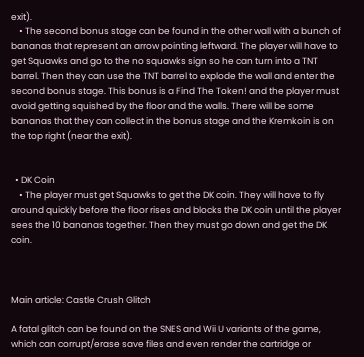exit).
    • The second bonus stage can be found in the other wall with a bunch of bananas that represent an arrow pointing leftward. The player will have to get Squawks and go to the no squawks sign so he can turn into a TNT barrel. Then they can use the TNT barrel to explode the wall and enter the second bonus stage. This bonus is a Find The Token! and the player must avoid getting squished by the floor and the walls. There will be some bananas that they can collect in the bonus stage and the Kremkoin is on the top right (near the exit).


  • DK Coin
    • The player must get Squawks to get the DK coin. They will have to fly around quickly before the floor rises and blocks the DK coin until the player sees the 10 bananas together. Then they must go down and get the DK coin.



Main article: Castle Crush Glitch

A fatal glitch can be found on the SNES and Wii U variants of the game, which can corrupt/erase save files and even render the cartridge or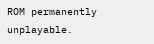ROM permanently unplayable.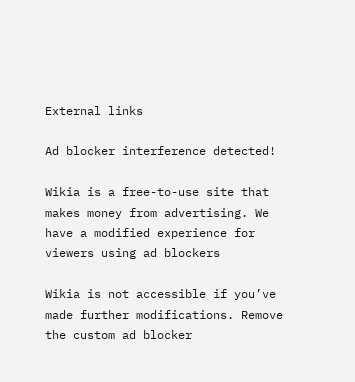External links

Ad blocker interference detected!

Wikia is a free-to-use site that makes money from advertising. We have a modified experience for viewers using ad blockers

Wikia is not accessible if you’ve made further modifications. Remove the custom ad blocker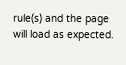rule(s) and the page will load as expected.